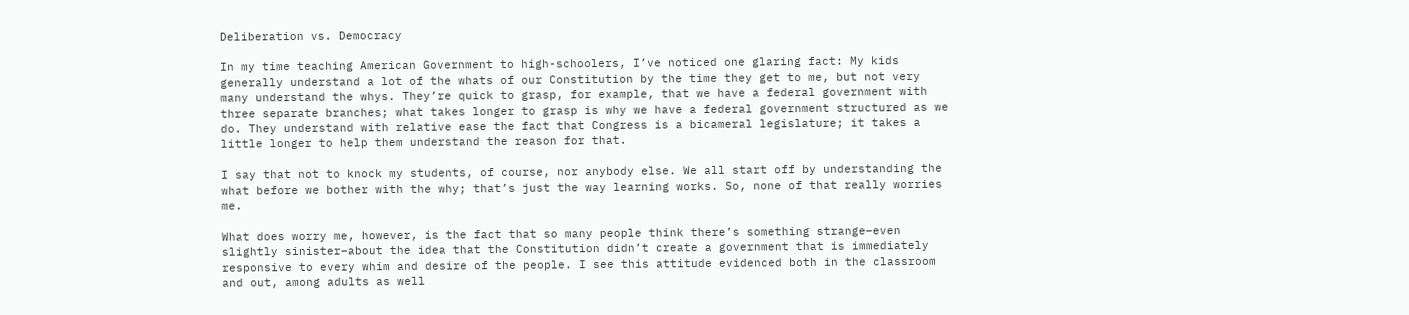Deliberation vs. Democracy

In my time teaching American Government to high-schoolers, I’ve noticed one glaring fact: My kids generally understand a lot of the whats of our Constitution by the time they get to me, but not very many understand the whys. They’re quick to grasp, for example, that we have a federal government with three separate branches; what takes longer to grasp is why we have a federal government structured as we do. They understand with relative ease the fact that Congress is a bicameral legislature; it takes a little longer to help them understand the reason for that.

I say that not to knock my students, of course, nor anybody else. We all start off by understanding the what before we bother with the why; that’s just the way learning works. So, none of that really worries me.

What does worry me, however, is the fact that so many people think there’s something strange–even slightly sinister–about the idea that the Constitution didn’t create a government that is immediately responsive to every whim and desire of the people. I see this attitude evidenced both in the classroom and out, among adults as well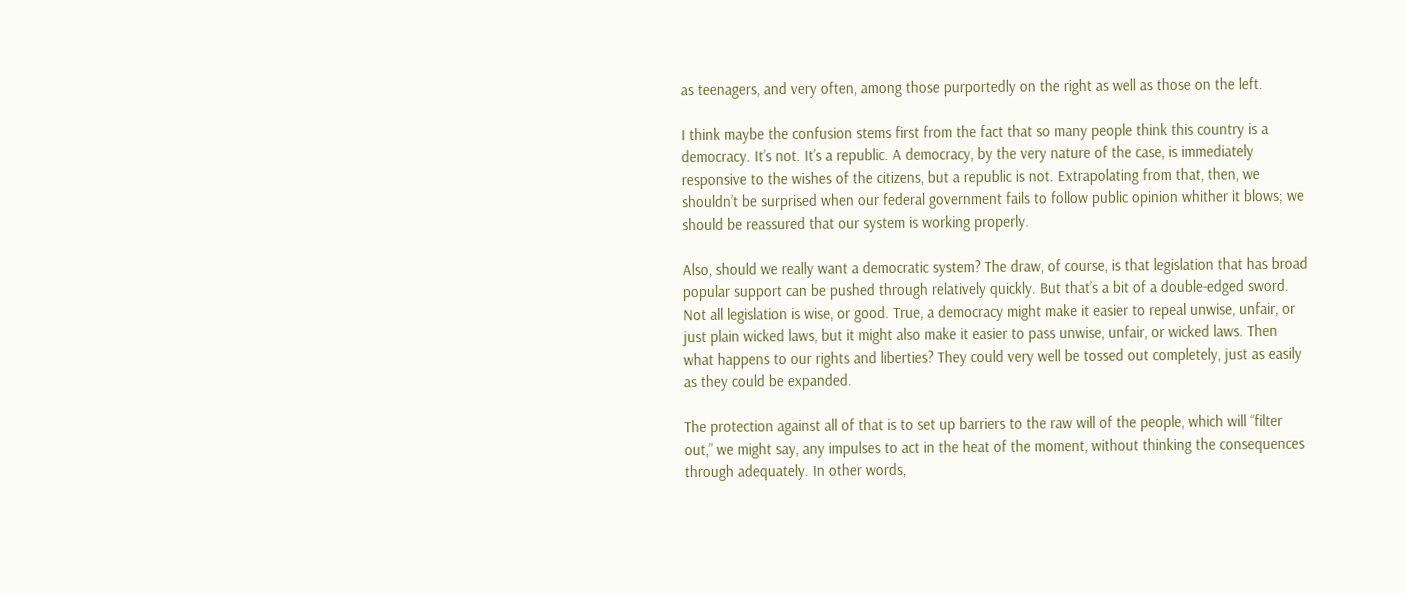as teenagers, and very often, among those purportedly on the right as well as those on the left.

I think maybe the confusion stems first from the fact that so many people think this country is a democracy. It’s not. It’s a republic. A democracy, by the very nature of the case, is immediately responsive to the wishes of the citizens, but a republic is not. Extrapolating from that, then, we shouldn’t be surprised when our federal government fails to follow public opinion whither it blows; we should be reassured that our system is working properly.

Also, should we really want a democratic system? The draw, of course, is that legislation that has broad popular support can be pushed through relatively quickly. But that’s a bit of a double-edged sword. Not all legislation is wise, or good. True, a democracy might make it easier to repeal unwise, unfair, or just plain wicked laws, but it might also make it easier to pass unwise, unfair, or wicked laws. Then what happens to our rights and liberties? They could very well be tossed out completely, just as easily as they could be expanded.

The protection against all of that is to set up barriers to the raw will of the people, which will “filter out,” we might say, any impulses to act in the heat of the moment, without thinking the consequences through adequately. In other words,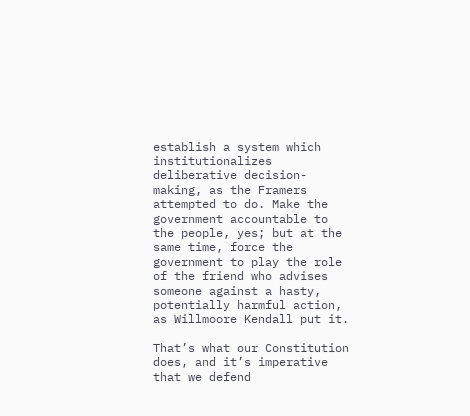establish a system which institutionalizes deliberative decision-making, as the Framers attempted to do. Make the government accountable to the people, yes; but at the same time, force the government to play the role of the friend who advises someone against a hasty, potentially harmful action, as Willmoore Kendall put it.

That’s what our Constitution does, and it’s imperative that we defend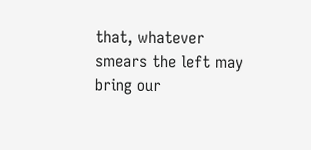that, whatever smears the left may bring our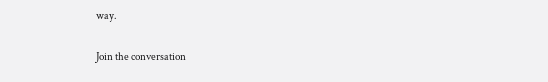way.

Join the conversation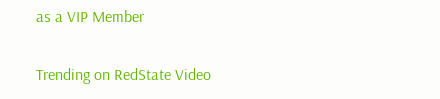as a VIP Member

Trending on RedState Video